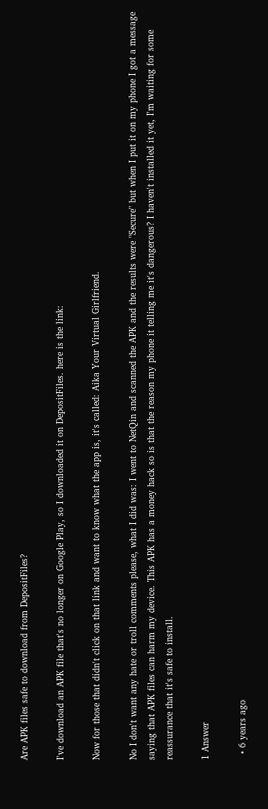Are APK files safe to download from DepositFiles?

I've download an APK file that's no longer on Google Play, so I downloaded it on DepositFiles. here is the link:

Now for those that didn't click on that link and want to know what the app is, it's called: Aika Your Virtual Girlfriend.

No I don't want any hate or troll comments please, what I did was: I went to NetQin and scanned the APK and the results were "Secure" but when I put it on my phone I got a message saying that APK files can harm my device. This APK has a money hack so is that the reason my phone it telling me it's dangerous? I haven't installed it yet, I'm waiting for some reassurance that it's safe to install.

1 Answer

  • 6 years ago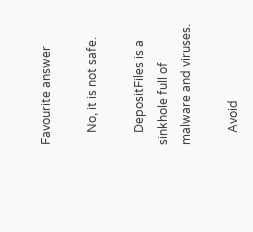Favourite answer

    No, it is not safe.

    DepositFiles is a sinkhole full of malware and viruses.

    Avoid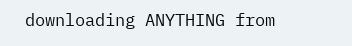downloading ANYTHING from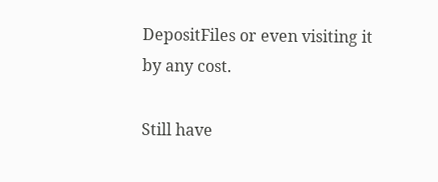DepositFiles or even visiting it by any cost.

Still have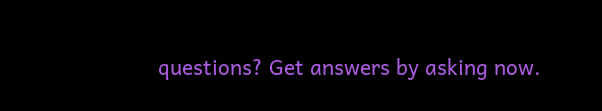questions? Get answers by asking now.